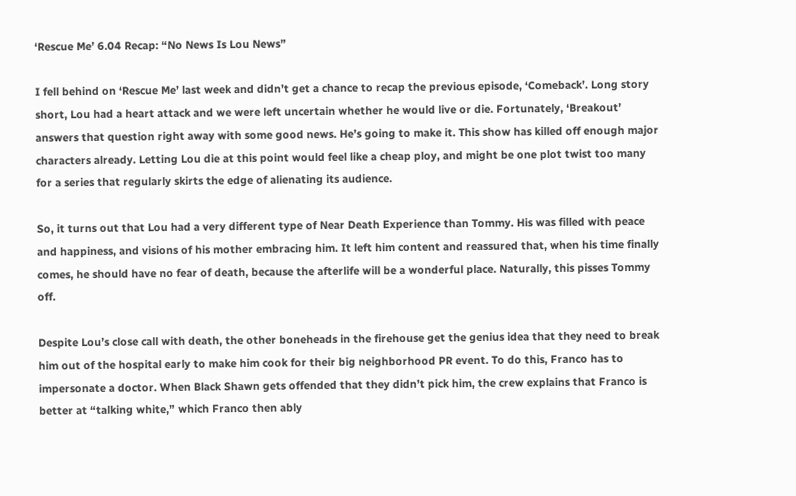‘Rescue Me’ 6.04 Recap: “No News Is Lou News”

I fell behind on ‘Rescue Me’ last week and didn’t get a chance to recap the previous episode, ‘Comeback’. Long story short, Lou had a heart attack and we were left uncertain whether he would live or die. Fortunately, ‘Breakout’ answers that question right away with some good news. He’s going to make it. This show has killed off enough major characters already. Letting Lou die at this point would feel like a cheap ploy, and might be one plot twist too many for a series that regularly skirts the edge of alienating its audience.

So, it turns out that Lou had a very different type of Near Death Experience than Tommy. His was filled with peace and happiness, and visions of his mother embracing him. It left him content and reassured that, when his time finally comes, he should have no fear of death, because the afterlife will be a wonderful place. Naturally, this pisses Tommy off.

Despite Lou’s close call with death, the other boneheads in the firehouse get the genius idea that they need to break him out of the hospital early to make him cook for their big neighborhood PR event. To do this, Franco has to impersonate a doctor. When Black Shawn gets offended that they didn’t pick him, the crew explains that Franco is better at “talking white,” which Franco then ably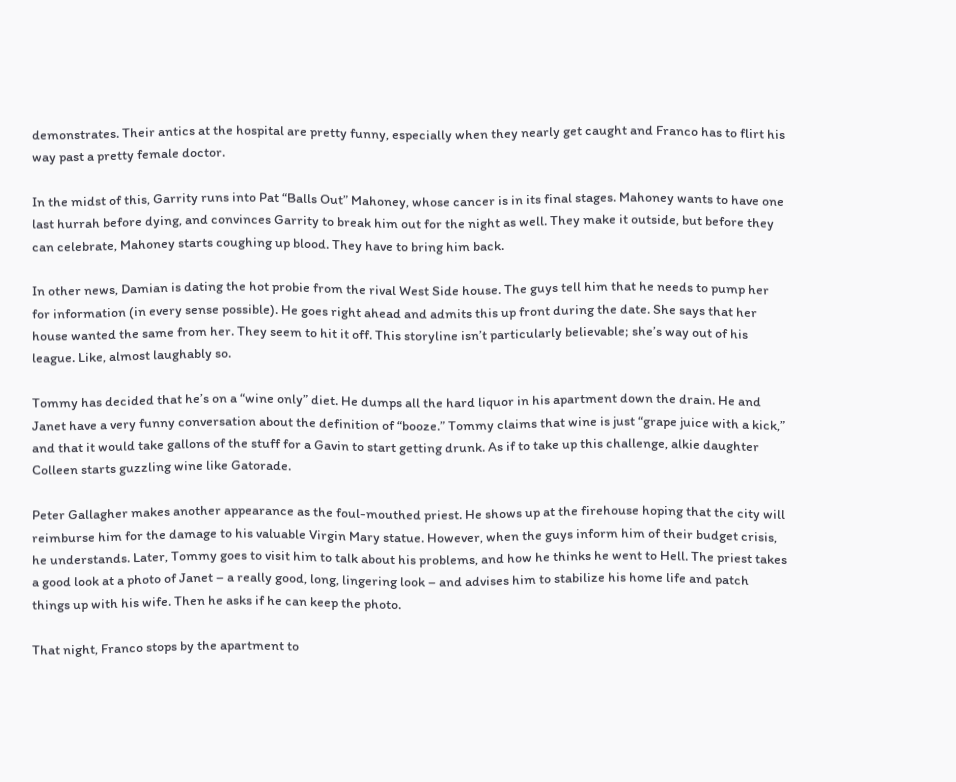demonstrates. Their antics at the hospital are pretty funny, especially when they nearly get caught and Franco has to flirt his way past a pretty female doctor.

In the midst of this, Garrity runs into Pat “Balls Out” Mahoney, whose cancer is in its final stages. Mahoney wants to have one last hurrah before dying, and convinces Garrity to break him out for the night as well. They make it outside, but before they can celebrate, Mahoney starts coughing up blood. They have to bring him back.

In other news, Damian is dating the hot probie from the rival West Side house. The guys tell him that he needs to pump her for information (in every sense possible). He goes right ahead and admits this up front during the date. She says that her house wanted the same from her. They seem to hit it off. This storyline isn’t particularly believable; she’s way out of his league. Like, almost laughably so.

Tommy has decided that he’s on a “wine only” diet. He dumps all the hard liquor in his apartment down the drain. He and Janet have a very funny conversation about the definition of “booze.” Tommy claims that wine is just “grape juice with a kick,” and that it would take gallons of the stuff for a Gavin to start getting drunk. As if to take up this challenge, alkie daughter Colleen starts guzzling wine like Gatorade.

Peter Gallagher makes another appearance as the foul-mouthed priest. He shows up at the firehouse hoping that the city will reimburse him for the damage to his valuable Virgin Mary statue. However, when the guys inform him of their budget crisis, he understands. Later, Tommy goes to visit him to talk about his problems, and how he thinks he went to Hell. The priest takes a good look at a photo of Janet – a really good, long, lingering look – and advises him to stabilize his home life and patch things up with his wife. Then he asks if he can keep the photo.

That night, Franco stops by the apartment to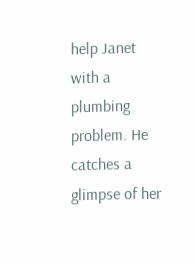help Janet with a plumbing problem. He catches a glimpse of her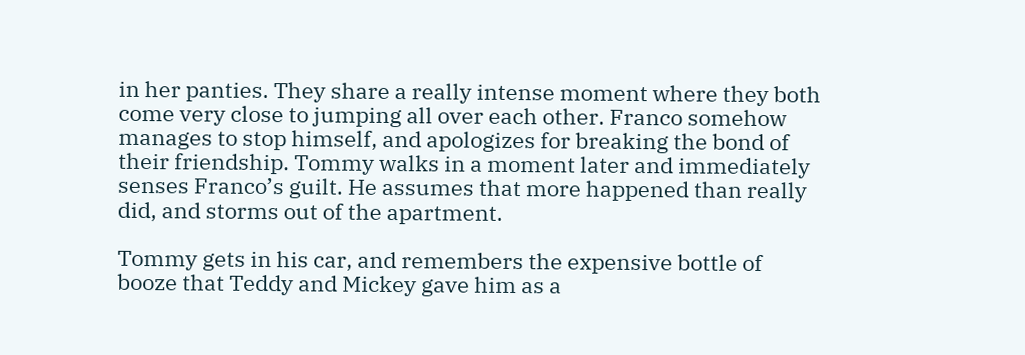in her panties. They share a really intense moment where they both come very close to jumping all over each other. Franco somehow manages to stop himself, and apologizes for breaking the bond of their friendship. Tommy walks in a moment later and immediately senses Franco’s guilt. He assumes that more happened than really did, and storms out of the apartment.

Tommy gets in his car, and remembers the expensive bottle of booze that Teddy and Mickey gave him as a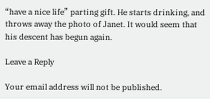“have a nice life” parting gift. He starts drinking, and throws away the photo of Janet. It would seem that his descent has begun again.

Leave a Reply

Your email address will not be published.